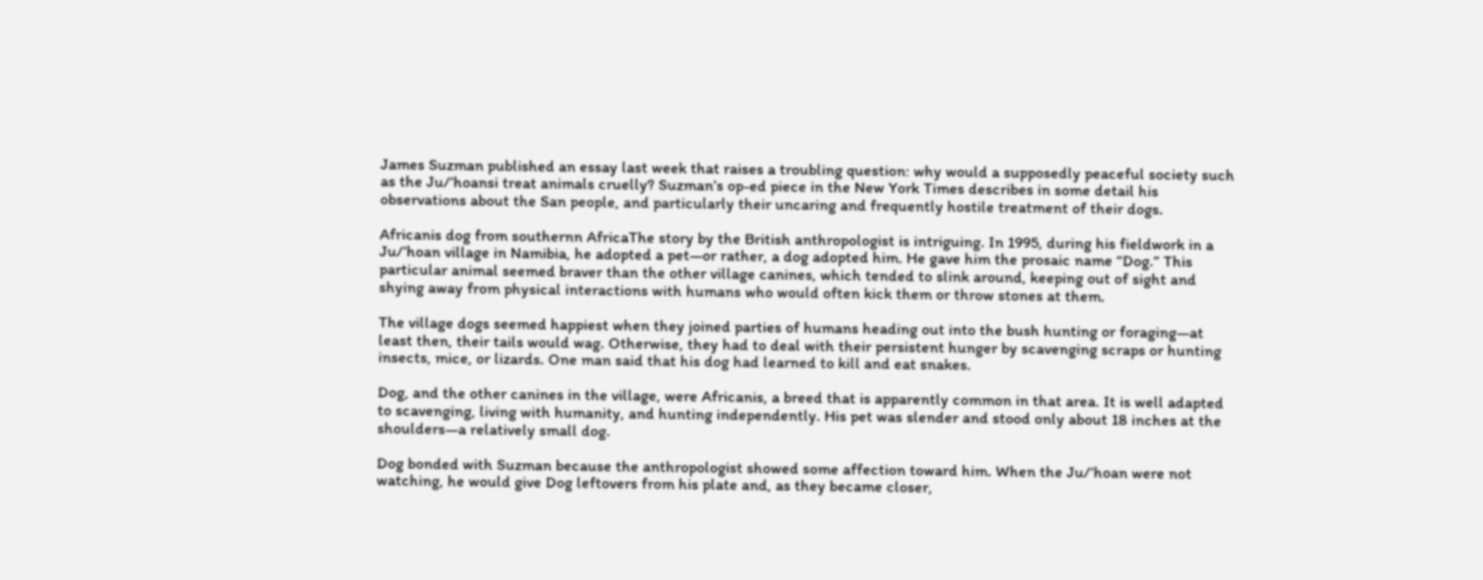James Suzman published an essay last week that raises a troubling question: why would a supposedly peaceful society such as the Ju/’hoansi treat animals cruelly? Suzman’s op-ed piece in the New York Times describes in some detail his observations about the San people, and particularly their uncaring and frequently hostile treatment of their dogs.

Africanis dog from southernn AfricaThe story by the British anthropologist is intriguing. In 1995, during his fieldwork in a Ju/’hoan village in Namibia, he adopted a pet—or rather, a dog adopted him. He gave him the prosaic name “Dog.” This particular animal seemed braver than the other village canines, which tended to slink around, keeping out of sight and shying away from physical interactions with humans who would often kick them or throw stones at them.

The village dogs seemed happiest when they joined parties of humans heading out into the bush hunting or foraging—at least then, their tails would wag. Otherwise, they had to deal with their persistent hunger by scavenging scraps or hunting insects, mice, or lizards. One man said that his dog had learned to kill and eat snakes.

Dog, and the other canines in the village, were Africanis, a breed that is apparently common in that area. It is well adapted to scavenging, living with humanity, and hunting independently. His pet was slender and stood only about 18 inches at the shoulders—a relatively small dog.

Dog bonded with Suzman because the anthropologist showed some affection toward him. When the Ju/’hoan were not watching, he would give Dog leftovers from his plate and, as they became closer,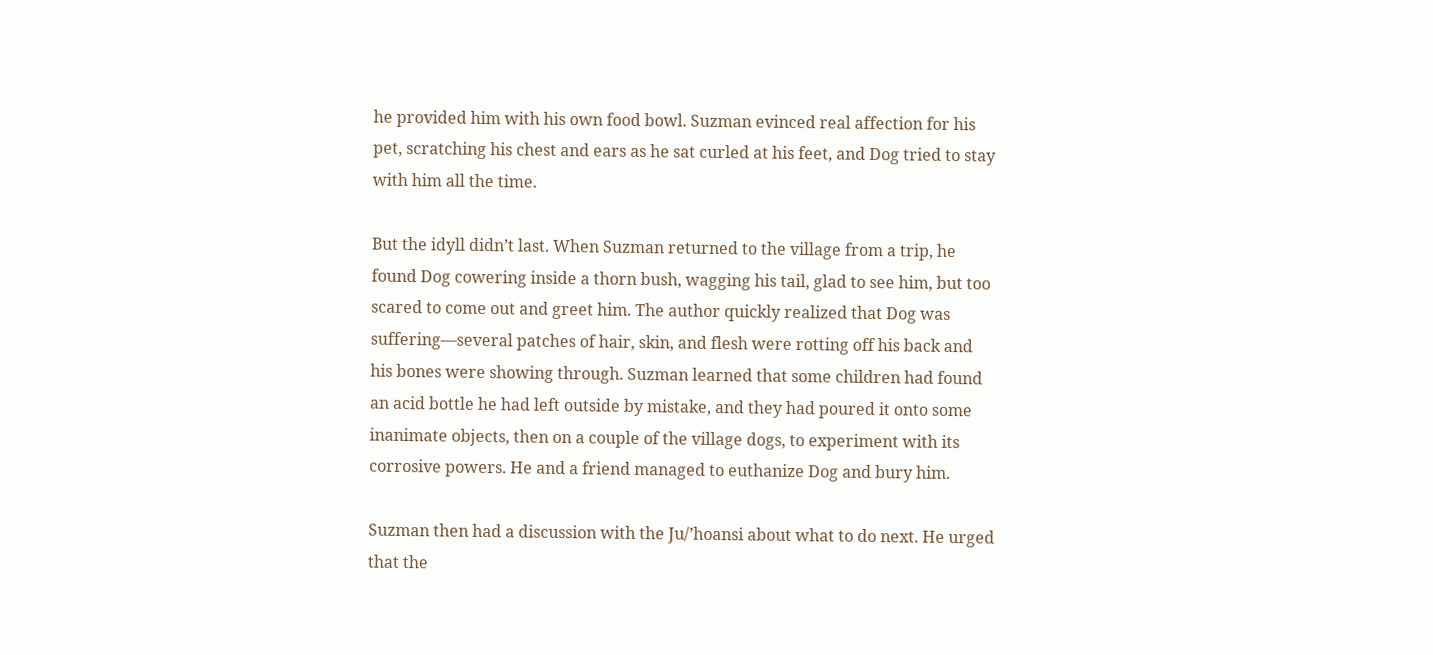he provided him with his own food bowl. Suzman evinced real affection for his pet, scratching his chest and ears as he sat curled at his feet, and Dog tried to stay with him all the time.

But the idyll didn’t last. When Suzman returned to the village from a trip, he found Dog cowering inside a thorn bush, wagging his tail, glad to see him, but too scared to come out and greet him. The author quickly realized that Dog was suffering—several patches of hair, skin, and flesh were rotting off his back and his bones were showing through. Suzman learned that some children had found an acid bottle he had left outside by mistake, and they had poured it onto some inanimate objects, then on a couple of the village dogs, to experiment with its corrosive powers. He and a friend managed to euthanize Dog and bury him.

Suzman then had a discussion with the Ju/’hoansi about what to do next. He urged that the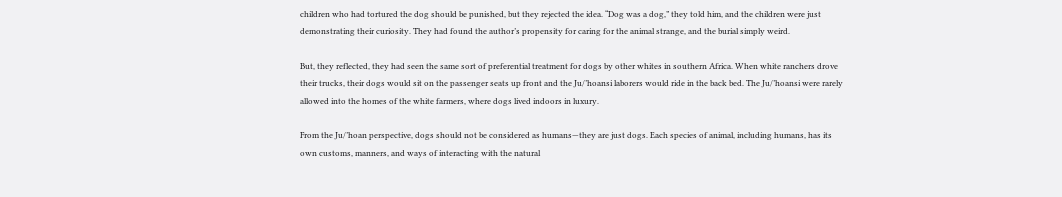children who had tortured the dog should be punished, but they rejected the idea. “Dog was a dog,” they told him, and the children were just demonstrating their curiosity. They had found the author’s propensity for caring for the animal strange, and the burial simply weird.

But, they reflected, they had seen the same sort of preferential treatment for dogs by other whites in southern Africa. When white ranchers drove their trucks, their dogs would sit on the passenger seats up front and the Ju/’hoansi laborers would ride in the back bed. The Ju/’hoansi were rarely allowed into the homes of the white farmers, where dogs lived indoors in luxury.

From the Ju/’hoan perspective, dogs should not be considered as humans—they are just dogs. Each species of animal, including humans, has its own customs, manners, and ways of interacting with the natural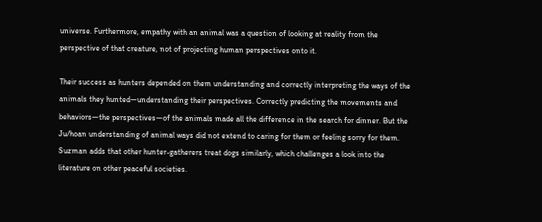universe. Furthermore, empathy with an animal was a question of looking at reality from the perspective of that creature, not of projecting human perspectives onto it.

Their success as hunters depended on them understanding and correctly interpreting the ways of the animals they hunted—understanding their perspectives. Correctly predicting the movements and behaviors—the perspectives—of the animals made all the difference in the search for dinner. But the Ju/hoan understanding of animal ways did not extend to caring for them or feeling sorry for them. Suzman adds that other hunter-gatherers treat dogs similarly, which challenges a look into the literature on other peaceful societies.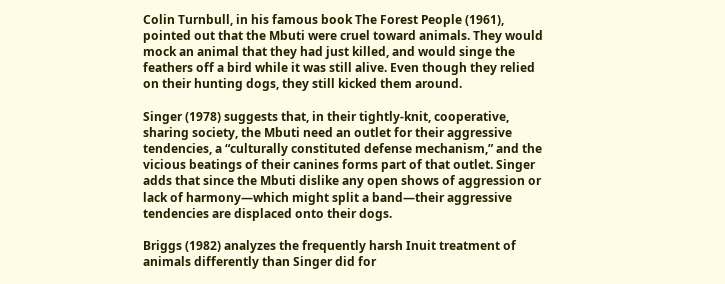Colin Turnbull, in his famous book The Forest People (1961), pointed out that the Mbuti were cruel toward animals. They would mock an animal that they had just killed, and would singe the feathers off a bird while it was still alive. Even though they relied on their hunting dogs, they still kicked them around.

Singer (1978) suggests that, in their tightly-knit, cooperative, sharing society, the Mbuti need an outlet for their aggressive tendencies, a “culturally constituted defense mechanism,” and the vicious beatings of their canines forms part of that outlet. Singer adds that since the Mbuti dislike any open shows of aggression or lack of harmony—which might split a band—their aggressive tendencies are displaced onto their dogs.

Briggs (1982) analyzes the frequently harsh Inuit treatment of animals differently than Singer did for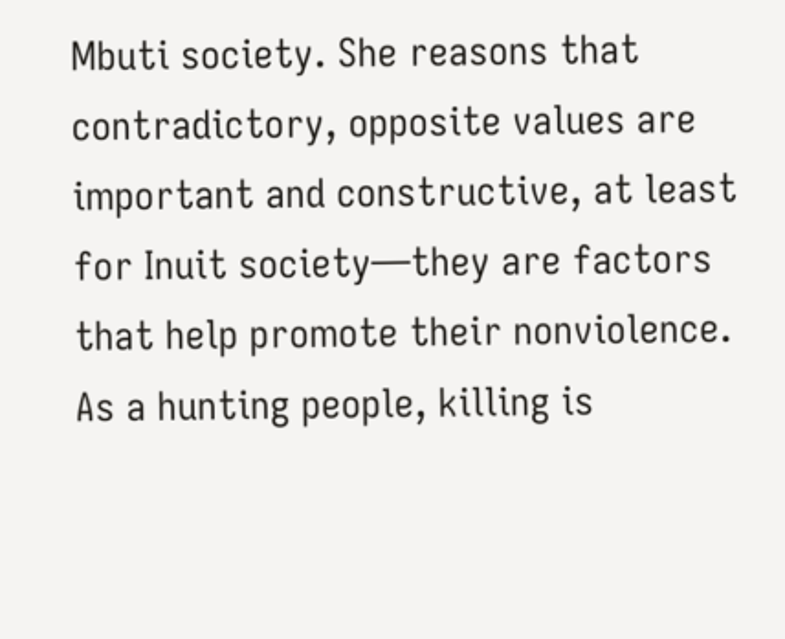Mbuti society. She reasons that contradictory, opposite values are important and constructive, at least for Inuit society—they are factors that help promote their nonviolence. As a hunting people, killing is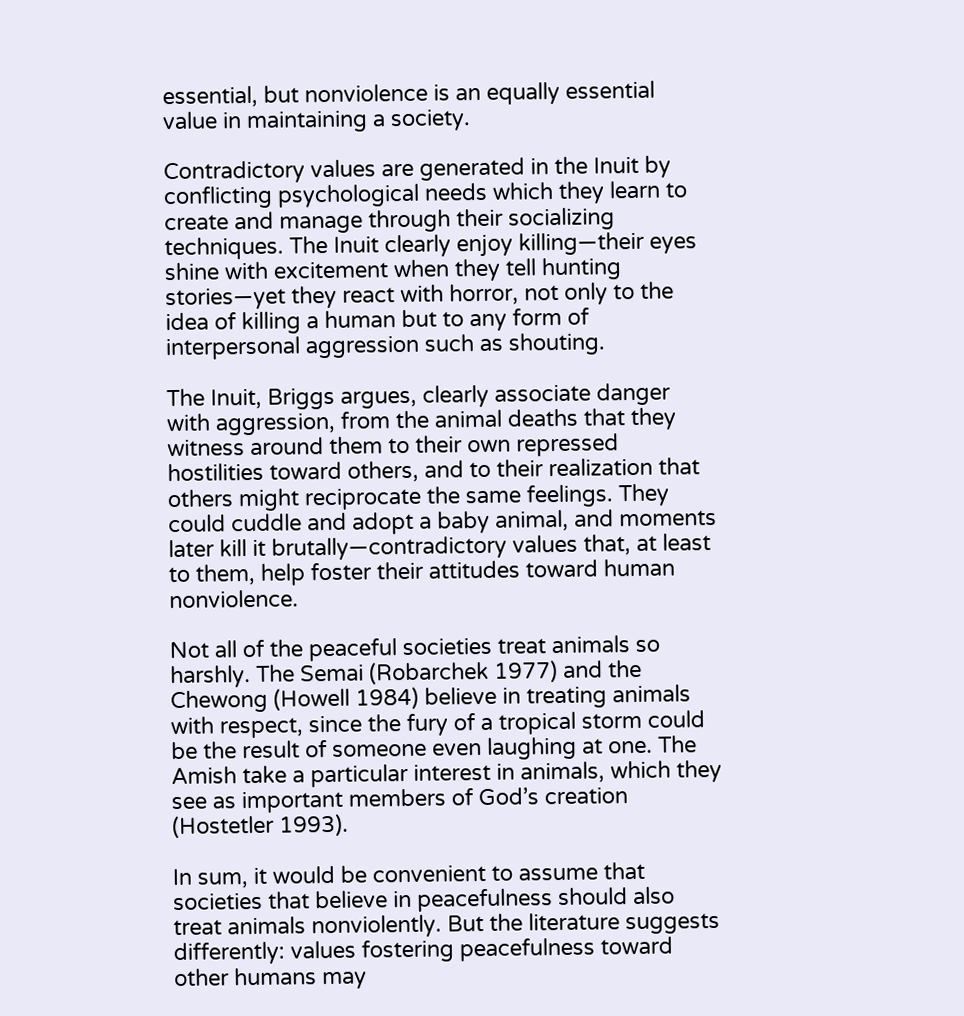essential, but nonviolence is an equally essential value in maintaining a society.

Contradictory values are generated in the Inuit by conflicting psychological needs which they learn to create and manage through their socializing techniques. The Inuit clearly enjoy killing—their eyes shine with excitement when they tell hunting stories—yet they react with horror, not only to the idea of killing a human but to any form of interpersonal aggression such as shouting.

The Inuit, Briggs argues, clearly associate danger with aggression, from the animal deaths that they witness around them to their own repressed hostilities toward others, and to their realization that others might reciprocate the same feelings. They could cuddle and adopt a baby animal, and moments later kill it brutally—contradictory values that, at least to them, help foster their attitudes toward human nonviolence.

Not all of the peaceful societies treat animals so harshly. The Semai (Robarchek 1977) and the Chewong (Howell 1984) believe in treating animals with respect, since the fury of a tropical storm could be the result of someone even laughing at one. The Amish take a particular interest in animals, which they see as important members of God’s creation (Hostetler 1993).

In sum, it would be convenient to assume that societies that believe in peacefulness should also treat animals nonviolently. But the literature suggests differently: values fostering peacefulness toward other humans may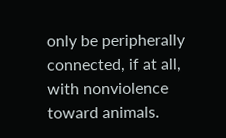only be peripherally connected, if at all, with nonviolence toward animals.